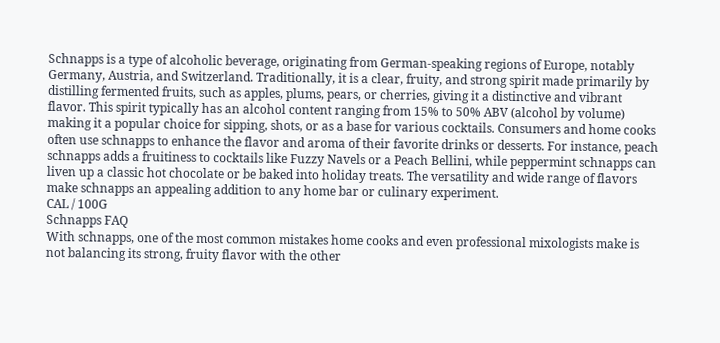Schnapps is a type of alcoholic beverage, originating from German-speaking regions of Europe, notably Germany, Austria, and Switzerland. Traditionally, it is a clear, fruity, and strong spirit made primarily by distilling fermented fruits, such as apples, plums, pears, or cherries, giving it a distinctive and vibrant flavor. This spirit typically has an alcohol content ranging from 15% to 50% ABV (alcohol by volume) making it a popular choice for sipping, shots, or as a base for various cocktails. Consumers and home cooks often use schnapps to enhance the flavor and aroma of their favorite drinks or desserts. For instance, peach schnapps adds a fruitiness to cocktails like Fuzzy Navels or a Peach Bellini, while peppermint schnapps can liven up a classic hot chocolate or be baked into holiday treats. The versatility and wide range of flavors make schnapps an appealing addition to any home bar or culinary experiment.
CAL / 100G
Schnapps FAQ
With schnapps, one of the most common mistakes home cooks and even professional mixologists make is not balancing its strong, fruity flavor with the other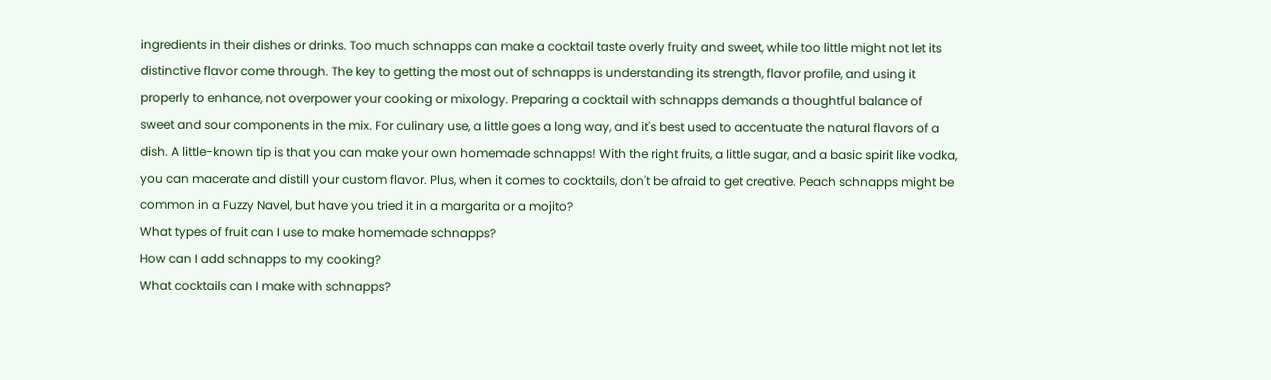ingredients in their dishes or drinks. Too much schnapps can make a cocktail taste overly fruity and sweet, while too little might not let its distinctive flavor come through. The key to getting the most out of schnapps is understanding its strength, flavor profile, and using it properly to enhance, not overpower your cooking or mixology. Preparing a cocktail with schnapps demands a thoughtful balance of sweet and sour components in the mix. For culinary use, a little goes a long way, and it's best used to accentuate the natural flavors of a dish. A little-known tip is that you can make your own homemade schnapps! With the right fruits, a little sugar, and a basic spirit like vodka, you can macerate and distill your custom flavor. Plus, when it comes to cocktails, don't be afraid to get creative. Peach schnapps might be common in a Fuzzy Navel, but have you tried it in a margarita or a mojito?
What types of fruit can I use to make homemade schnapps?
How can I add schnapps to my cooking?
What cocktails can I make with schnapps?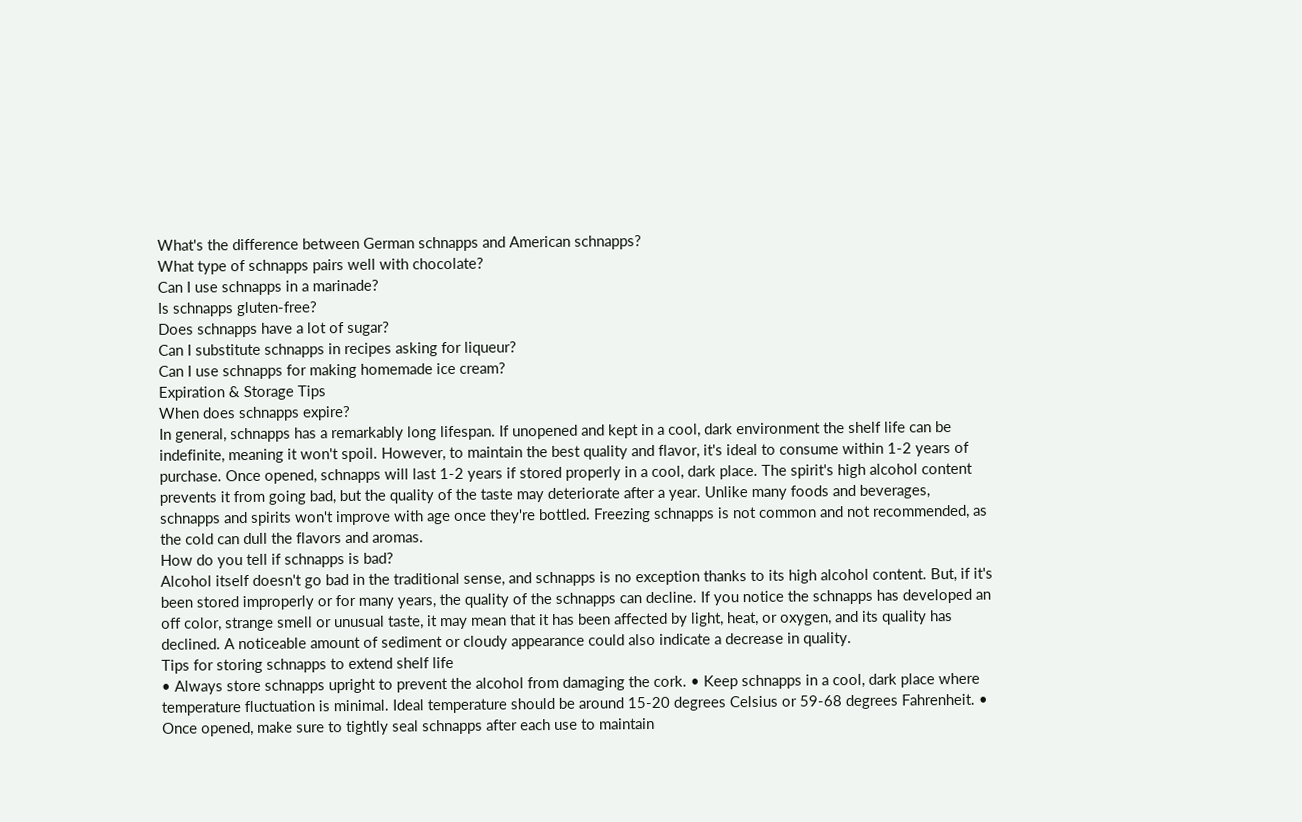What's the difference between German schnapps and American schnapps?
What type of schnapps pairs well with chocolate?
Can I use schnapps in a marinade?
Is schnapps gluten-free?
Does schnapps have a lot of sugar?
Can I substitute schnapps in recipes asking for liqueur?
Can I use schnapps for making homemade ice cream?
Expiration & Storage Tips
When does schnapps expire?
In general, schnapps has a remarkably long lifespan. If unopened and kept in a cool, dark environment the shelf life can be indefinite, meaning it won't spoil. However, to maintain the best quality and flavor, it's ideal to consume within 1-2 years of purchase. Once opened, schnapps will last 1-2 years if stored properly in a cool, dark place. The spirit's high alcohol content prevents it from going bad, but the quality of the taste may deteriorate after a year. Unlike many foods and beverages, schnapps and spirits won't improve with age once they're bottled. Freezing schnapps is not common and not recommended, as the cold can dull the flavors and aromas.
How do you tell if schnapps is bad?
Alcohol itself doesn't go bad in the traditional sense, and schnapps is no exception thanks to its high alcohol content. But, if it's been stored improperly or for many years, the quality of the schnapps can decline. If you notice the schnapps has developed an off color, strange smell or unusual taste, it may mean that it has been affected by light, heat, or oxygen, and its quality has declined. A noticeable amount of sediment or cloudy appearance could also indicate a decrease in quality.
Tips for storing schnapps to extend shelf life
• Always store schnapps upright to prevent the alcohol from damaging the cork. • Keep schnapps in a cool, dark place where temperature fluctuation is minimal. Ideal temperature should be around 15-20 degrees Celsius or 59-68 degrees Fahrenheit. • Once opened, make sure to tightly seal schnapps after each use to maintain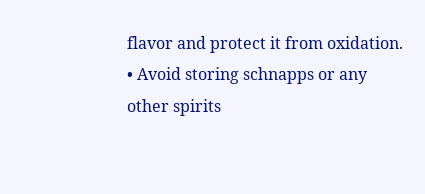flavor and protect it from oxidation. • Avoid storing schnapps or any other spirits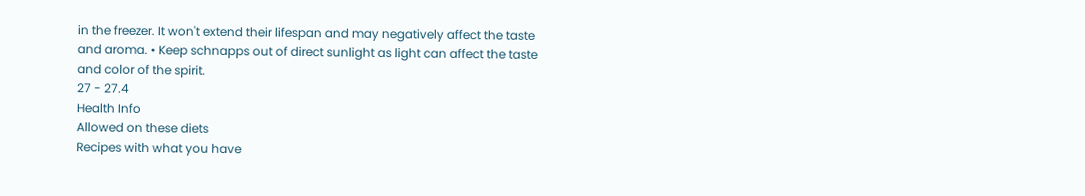in the freezer. It won't extend their lifespan and may negatively affect the taste and aroma. • Keep schnapps out of direct sunlight as light can affect the taste and color of the spirit.
27 - 27.4
Health Info
Allowed on these diets
Recipes with what you have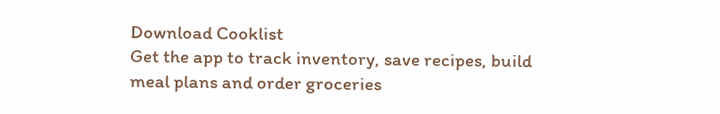Download Cooklist
Get the app to track inventory, save recipes, build meal plans and order groceries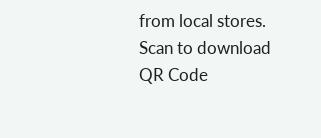from local stores.
Scan to download
QR Code